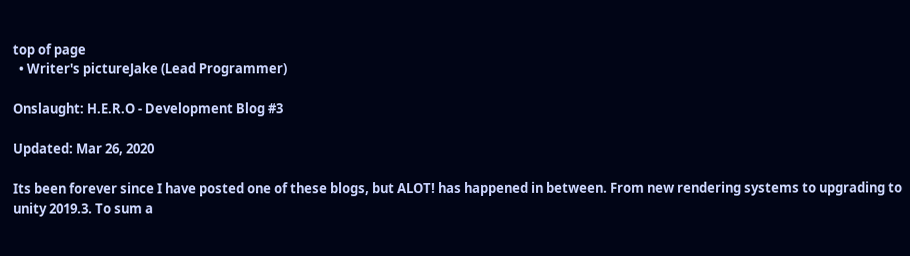top of page
  • Writer's pictureJake (Lead Programmer)

Onslaught: H.E.R.O - Development Blog #3

Updated: Mar 26, 2020

Its been forever since I have posted one of these blogs, but ALOT! has happened in between. From new rendering systems to upgrading to unity 2019.3. To sum a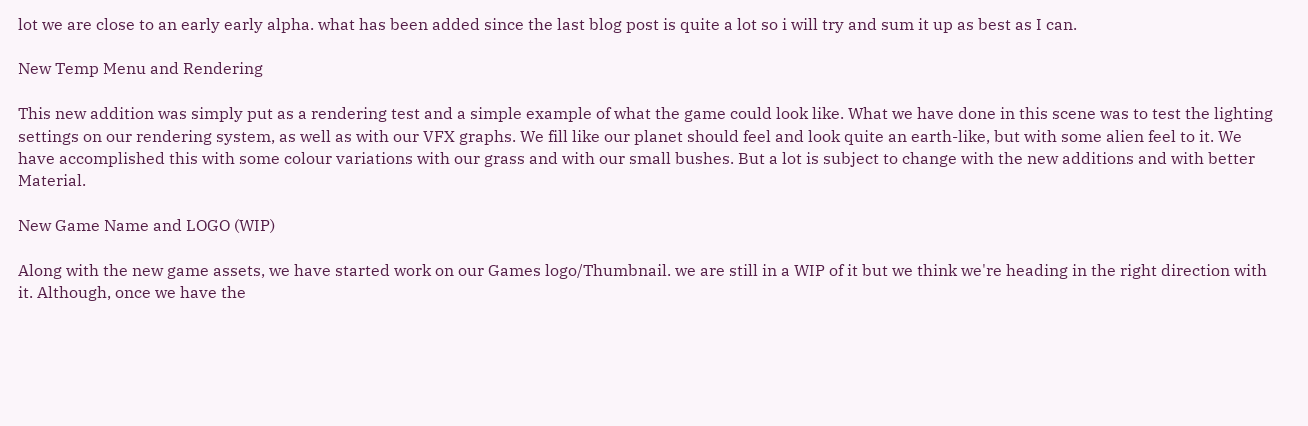lot we are close to an early early alpha. what has been added since the last blog post is quite a lot so i will try and sum it up as best as I can.

New Temp Menu and Rendering

This new addition was simply put as a rendering test and a simple example of what the game could look like. What we have done in this scene was to test the lighting settings on our rendering system, as well as with our VFX graphs. We fill like our planet should feel and look quite an earth-like, but with some alien feel to it. We have accomplished this with some colour variations with our grass and with our small bushes. But a lot is subject to change with the new additions and with better Material.

New Game Name and LOGO (WIP)

Along with the new game assets, we have started work on our Games logo/Thumbnail. we are still in a WIP of it but we think we're heading in the right direction with it. Although, once we have the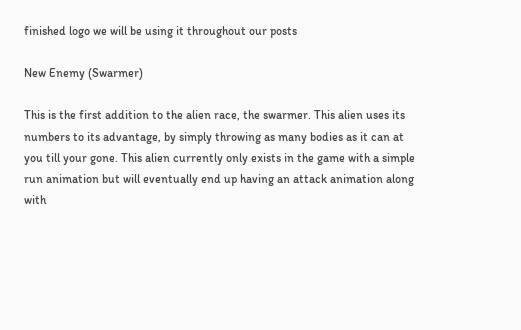finished logo we will be using it throughout our posts

New Enemy (Swarmer)

This is the first addition to the alien race, the swarmer. This alien uses its numbers to its advantage, by simply throwing as many bodies as it can at you till your gone. This alien currently only exists in the game with a simple run animation but will eventually end up having an attack animation along with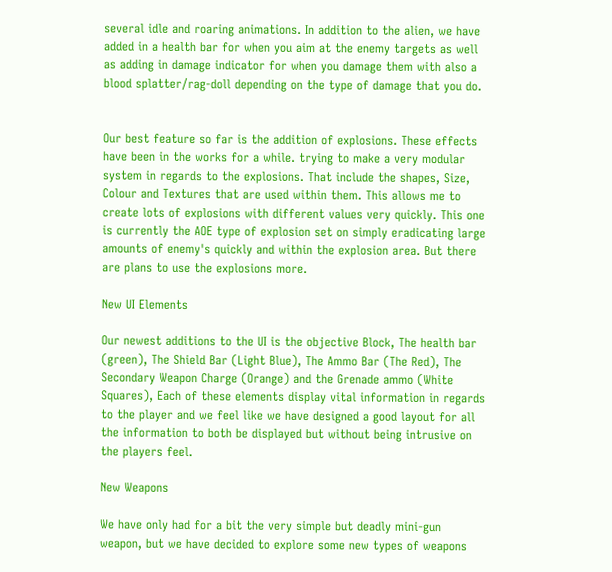several idle and roaring animations. In addition to the alien, we have added in a health bar for when you aim at the enemy targets as well as adding in damage indicator for when you damage them with also a blood splatter/rag-doll depending on the type of damage that you do.


Our best feature so far is the addition of explosions. These effects have been in the works for a while. trying to make a very modular system in regards to the explosions. That include the shapes, Size, Colour and Textures that are used within them. This allows me to create lots of explosions with different values very quickly. This one is currently the AOE type of explosion set on simply eradicating large amounts of enemy's quickly and within the explosion area. But there are plans to use the explosions more.

New UI Elements

Our newest additions to the UI is the objective Block, The health bar (green), The Shield Bar (Light Blue), The Ammo Bar (The Red), The Secondary Weapon Charge (Orange) and the Grenade ammo (White Squares), Each of these elements display vital information in regards to the player and we feel like we have designed a good layout for all the information to both be displayed but without being intrusive on the players feel.

New Weapons

We have only had for a bit the very simple but deadly mini-gun weapon, but we have decided to explore some new types of weapons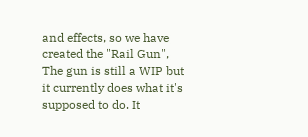and effects, so we have created the "Rail Gun", The gun is still a WIP but it currently does what it's supposed to do. It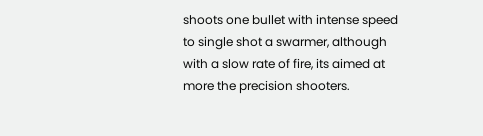shoots one bullet with intense speed to single shot a swarmer, although with a slow rate of fire, its aimed at more the precision shooters.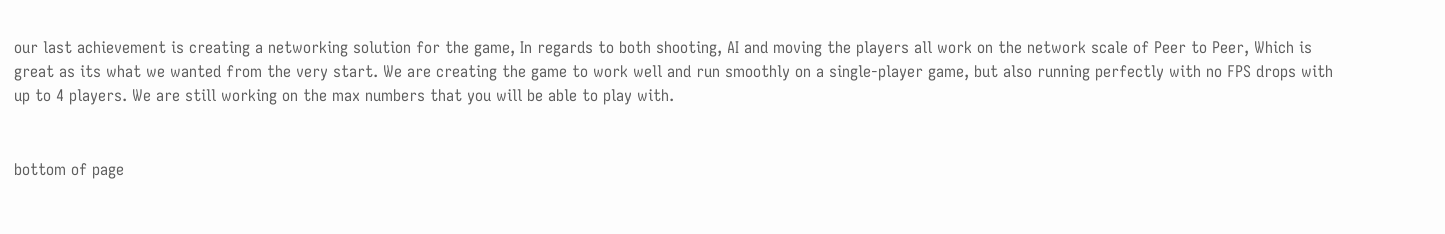our last achievement is creating a networking solution for the game, In regards to both shooting, AI and moving the players all work on the network scale of Peer to Peer, Which is great as its what we wanted from the very start. We are creating the game to work well and run smoothly on a single-player game, but also running perfectly with no FPS drops with up to 4 players. We are still working on the max numbers that you will be able to play with.


bottom of page